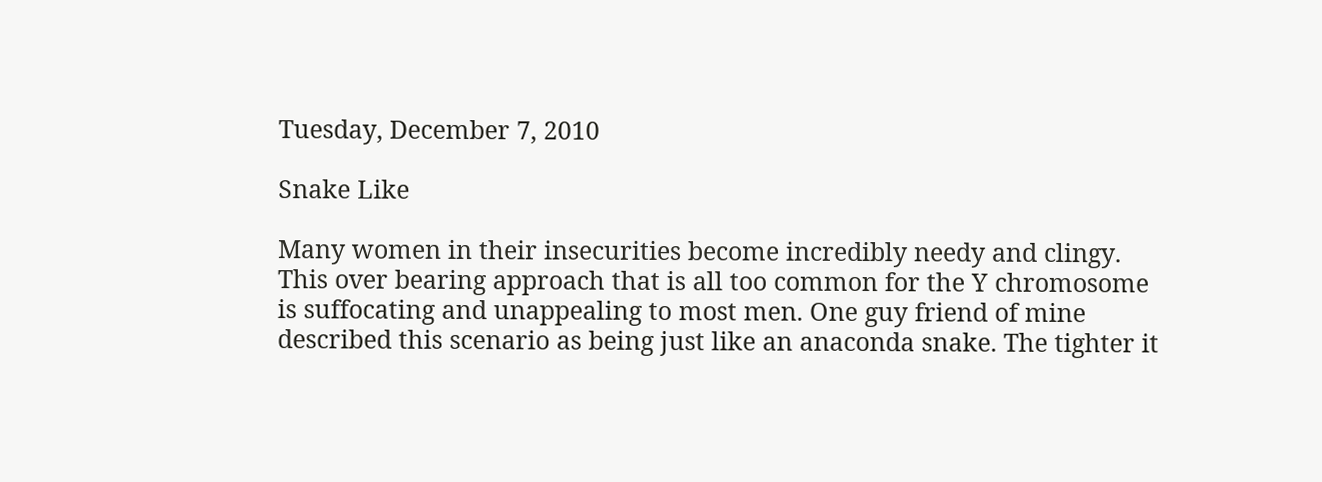Tuesday, December 7, 2010

Snake Like

Many women in their insecurities become incredibly needy and clingy. This over bearing approach that is all too common for the Y chromosome is suffocating and unappealing to most men. One guy friend of mine described this scenario as being just like an anaconda snake. The tighter it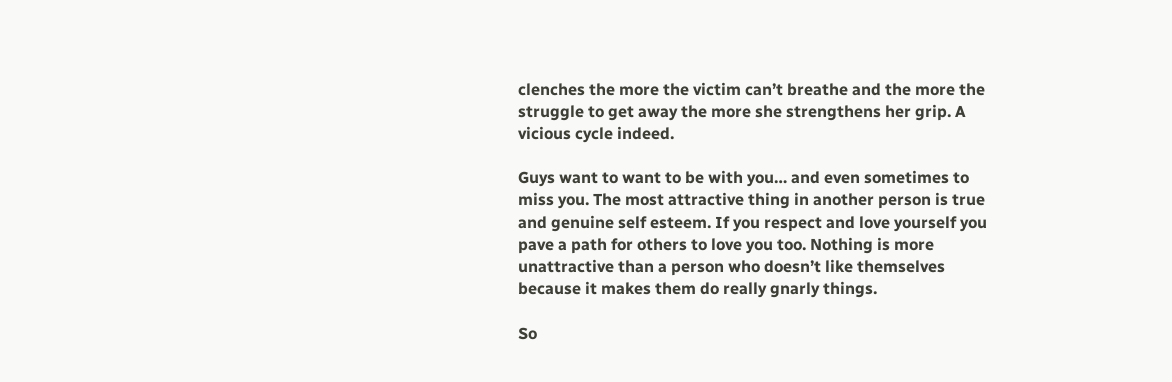clenches the more the victim can’t breathe and the more the struggle to get away the more she strengthens her grip. A vicious cycle indeed.

Guys want to want to be with you… and even sometimes to miss you. The most attractive thing in another person is true and genuine self esteem. If you respect and love yourself you pave a path for others to love you too. Nothing is more unattractive than a person who doesn’t like themselves because it makes them do really gnarly things.

So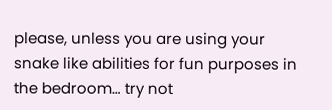please, unless you are using your snake like abilities for fun purposes in the bedroom… try not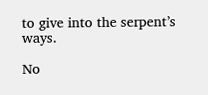to give into the serpent’s ways.

No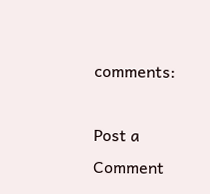comments:

Post a Comment